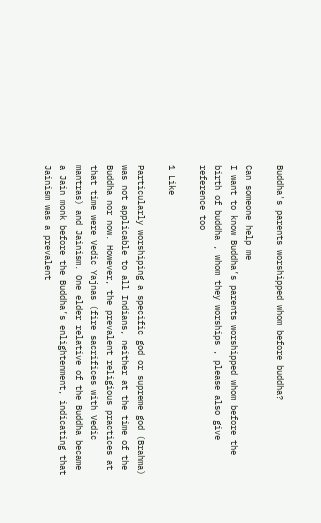Buddha's parents worshipped whom before buddha?

Can someone help me
I want to know Buddha’s parents worshipped whom before the birth of buddha , whom they worships , please also give reference too

1 Like

Particularly worshiping a specific god or supreme god (Brahma) was not applicable to all Indians, neither at the time of the Buddha nor now. However, the prevalent religious practices at that time were Vedic Yajnas (fire sacrifices with Vedic mantras) and Jainism. One elder relative of the Buddha became a Jain monk before the Buddha’s enlightenment, indicating that Jainism was a prevalent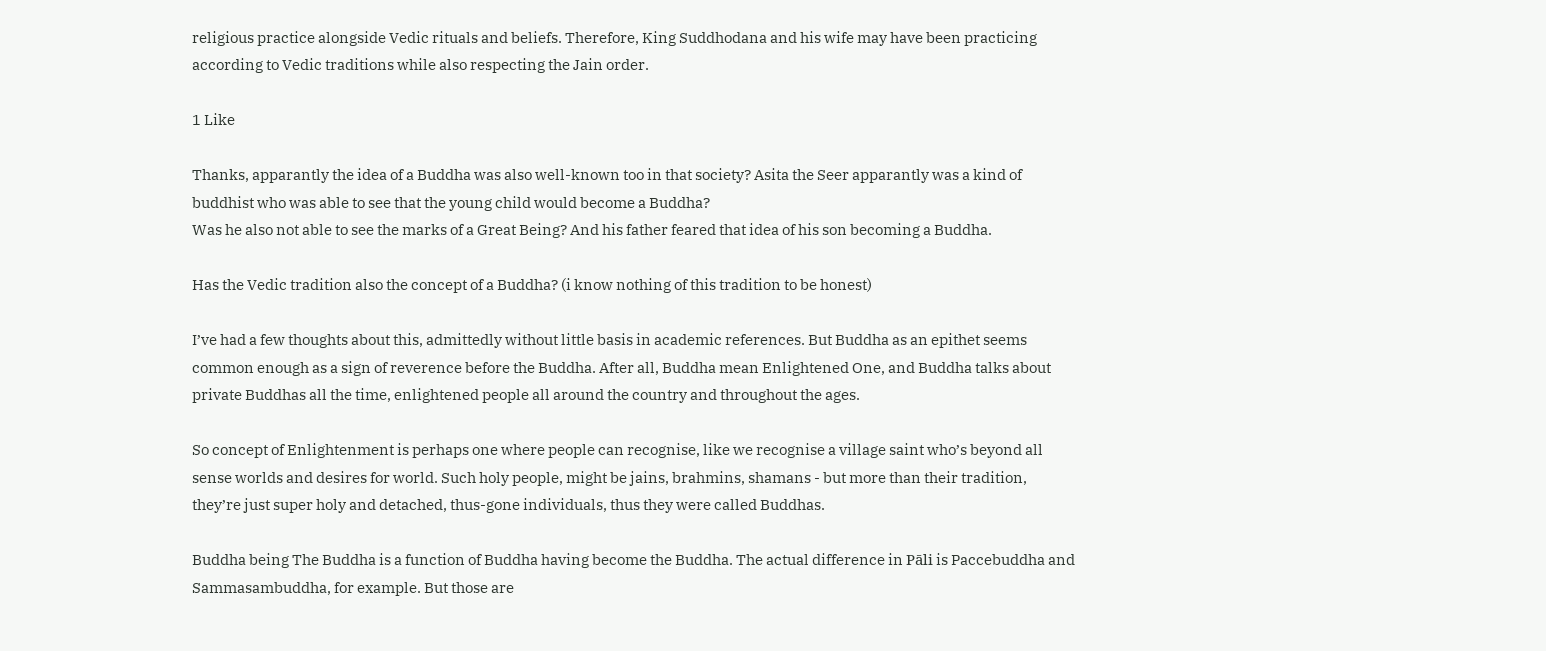religious practice alongside Vedic rituals and beliefs. Therefore, King Suddhodana and his wife may have been practicing according to Vedic traditions while also respecting the Jain order.

1 Like

Thanks, apparantly the idea of a Buddha was also well-known too in that society? Asita the Seer apparantly was a kind of buddhist who was able to see that the young child would become a Buddha?
Was he also not able to see the marks of a Great Being? And his father feared that idea of his son becoming a Buddha.

Has the Vedic tradition also the concept of a Buddha? (i know nothing of this tradition to be honest)

I’ve had a few thoughts about this, admittedly without little basis in academic references. But Buddha as an epithet seems common enough as a sign of reverence before the Buddha. After all, Buddha mean Enlightened One, and Buddha talks about private Buddhas all the time, enlightened people all around the country and throughout the ages.

So concept of Enlightenment is perhaps one where people can recognise, like we recognise a village saint who’s beyond all sense worlds and desires for world. Such holy people, might be jains, brahmins, shamans - but more than their tradition, they’re just super holy and detached, thus-gone individuals, thus they were called Buddhas.

Buddha being The Buddha is a function of Buddha having become the Buddha. The actual difference in Pāli is Paccebuddha and Sammasambuddha, for example. But those are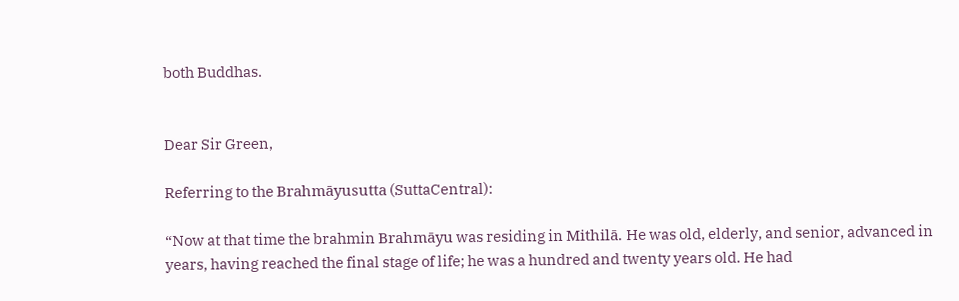both Buddhas.


Dear Sir Green,

Referring to the Brahmāyusutta (SuttaCentral):

“Now at that time the brahmin Brahmāyu was residing in Mithilā. He was old, elderly, and senior, advanced in years, having reached the final stage of life; he was a hundred and twenty years old. He had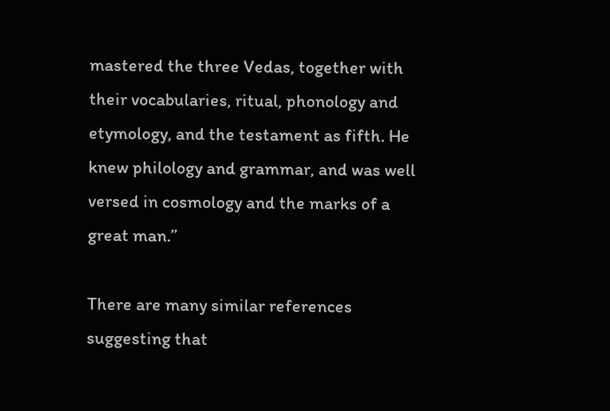mastered the three Vedas, together with their vocabularies, ritual, phonology and etymology, and the testament as fifth. He knew philology and grammar, and was well versed in cosmology and the marks of a great man.”

There are many similar references suggesting that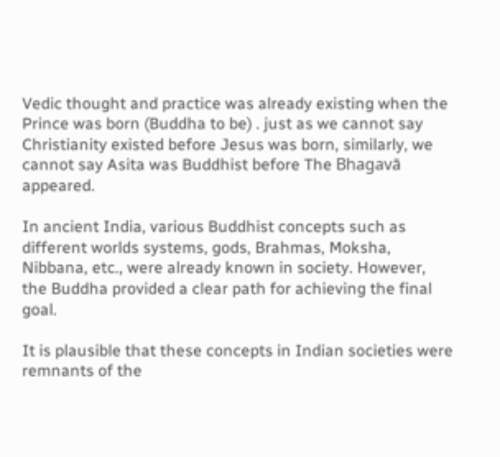Vedic thought and practice was already existing when the Prince was born (Buddha to be) . just as we cannot say Christianity existed before Jesus was born, similarly, we cannot say Asita was Buddhist before The Bhagavā appeared.

In ancient India, various Buddhist concepts such as different worlds systems, gods, Brahmas, Moksha, Nibbana, etc., were already known in society. However, the Buddha provided a clear path for achieving the final goal.

It is plausible that these concepts in Indian societies were remnants of the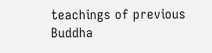teachings of previous Buddha